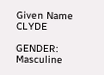Given Name CLYDE

GENDER: Masculine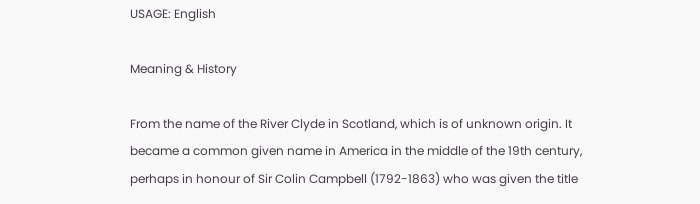USAGE: English

Meaning & History

From the name of the River Clyde in Scotland, which is of unknown origin. It became a common given name in America in the middle of the 19th century, perhaps in honour of Sir Colin Campbell (1792-1863) who was given the title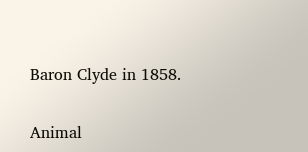Baron Clyde in 1858.


Animal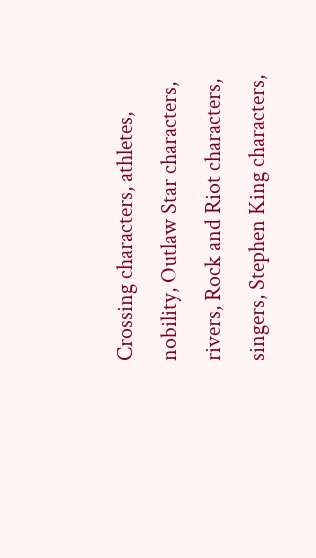Crossing characters, athletes, nobility, Outlaw Star characters, rivers, Rock and Riot characters, singers, Stephen King characters,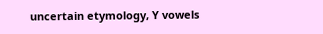uncertain etymology, Y vowels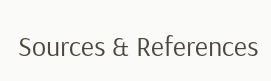Sources & References